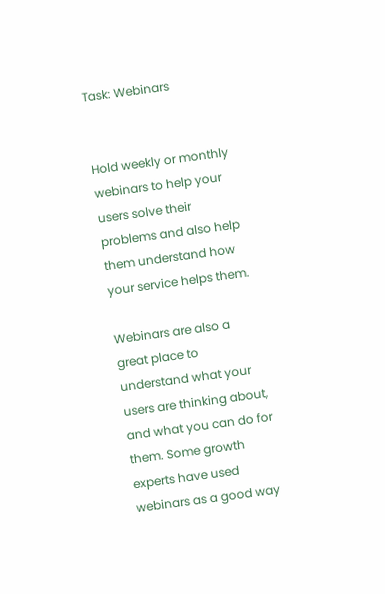Task: Webinars


Hold weekly or monthly webinars to help your users solve their problems and also help them understand how your service helps them.

Webinars are also a great place to understand what your users are thinking about, and what you can do for them. Some growth experts have used webinars as a good way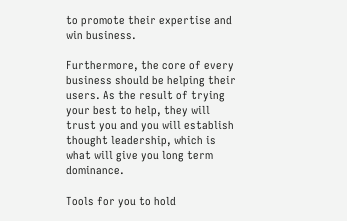to promote their expertise and win business.

Furthermore, the core of every business should be helping their users. As the result of trying your best to help, they will trust you and you will establish thought leadership, which is what will give you long term dominance.

Tools for you to hold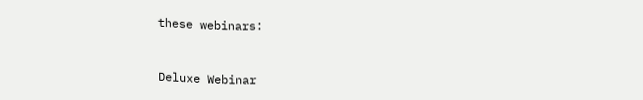these webinars:


Deluxe Webinar